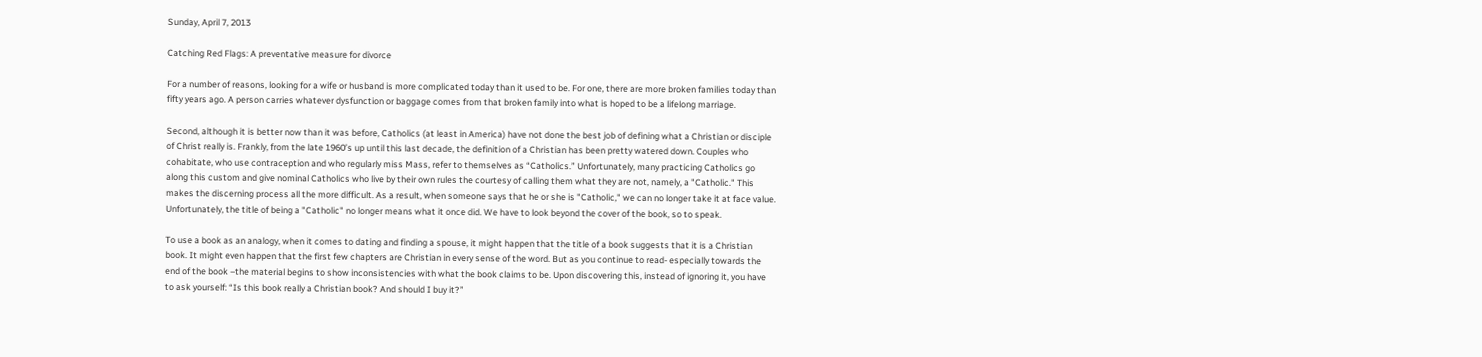Sunday, April 7, 2013

Catching Red Flags: A preventative measure for divorce

For a number of reasons, looking for a wife or husband is more complicated today than it used to be. For one, there are more broken families today than fifty years ago. A person carries whatever dysfunction or baggage comes from that broken family into what is hoped to be a lifelong marriage.

Second, although it is better now than it was before, Catholics (at least in America) have not done the best job of defining what a Christian or disciple of Christ really is. Frankly, from the late 1960’s up until this last decade, the definition of a Christian has been pretty watered down. Couples who cohabitate, who use contraception and who regularly miss Mass, refer to themselves as “Catholics.” Unfortunately, many practicing Catholics go along this custom and give nominal Catholics who live by their own rules the courtesy of calling them what they are not, namely, a "Catholic." This makes the discerning process all the more difficult. As a result, when someone says that he or she is "Catholic," we can no longer take it at face value. Unfortunately, the title of being a "Catholic" no longer means what it once did. We have to look beyond the cover of the book, so to speak.

To use a book as an analogy, when it comes to dating and finding a spouse, it might happen that the title of a book suggests that it is a Christian book. It might even happen that the first few chapters are Christian in every sense of the word. But as you continue to read- especially towards the end of the book –the material begins to show inconsistencies with what the book claims to be. Upon discovering this, instead of ignoring it, you have to ask yourself: “Is this book really a Christian book? And should I buy it?”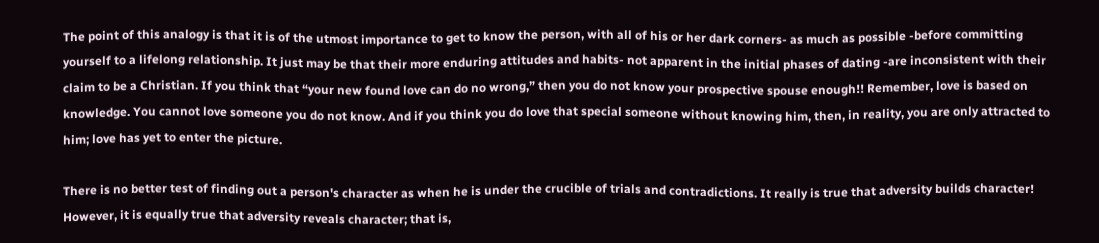The point of this analogy is that it is of the utmost importance to get to know the person, with all of his or her dark corners- as much as possible -before committing yourself to a lifelong relationship. It just may be that their more enduring attitudes and habits- not apparent in the initial phases of dating -are inconsistent with their claim to be a Christian. If you think that “your new found love can do no wrong,” then you do not know your prospective spouse enough!! Remember, love is based on knowledge. You cannot love someone you do not know. And if you think you do love that special someone without knowing him, then, in reality, you are only attracted to him; love has yet to enter the picture.

There is no better test of finding out a person's character as when he is under the crucible of trials and contradictions. It really is true that adversity builds character! However, it is equally true that adversity reveals character; that is,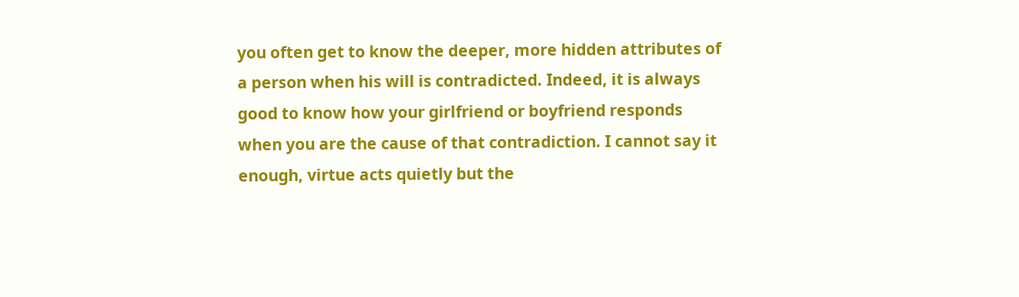you often get to know the deeper, more hidden attributes of a person when his will is contradicted. Indeed, it is always good to know how your girlfriend or boyfriend responds when you are the cause of that contradiction. I cannot say it enough, virtue acts quietly but the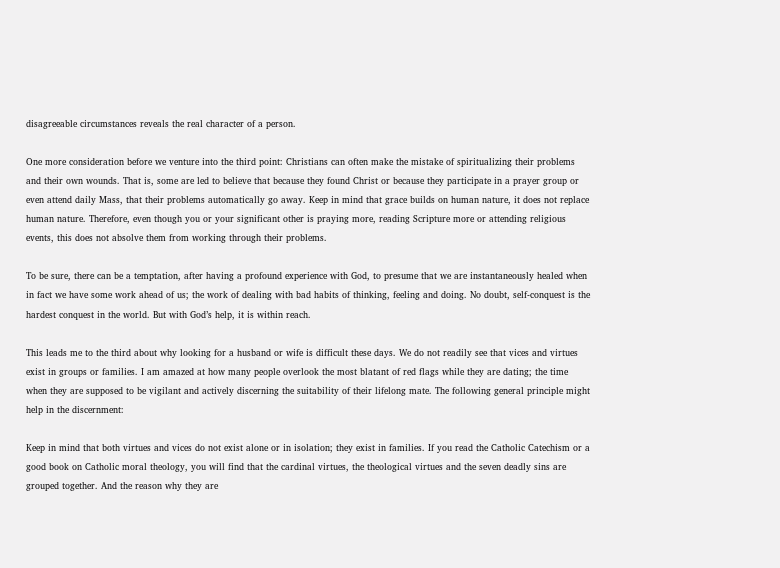disagreeable circumstances reveals the real character of a person.

One more consideration before we venture into the third point: Christians can often make the mistake of spiritualizing their problems and their own wounds. That is, some are led to believe that because they found Christ or because they participate in a prayer group or even attend daily Mass, that their problems automatically go away. Keep in mind that grace builds on human nature, it does not replace human nature. Therefore, even though you or your significant other is praying more, reading Scripture more or attending religious events, this does not absolve them from working through their problems.

To be sure, there can be a temptation, after having a profound experience with God, to presume that we are instantaneously healed when in fact we have some work ahead of us; the work of dealing with bad habits of thinking, feeling and doing. No doubt, self-conquest is the hardest conquest in the world. But with God’s help, it is within reach.

This leads me to the third about why looking for a husband or wife is difficult these days. We do not readily see that vices and virtues exist in groups or families. I am amazed at how many people overlook the most blatant of red flags while they are dating; the time when they are supposed to be vigilant and actively discerning the suitability of their lifelong mate. The following general principle might help in the discernment:

Keep in mind that both virtues and vices do not exist alone or in isolation; they exist in families. If you read the Catholic Catechism or a good book on Catholic moral theology, you will find that the cardinal virtues, the theological virtues and the seven deadly sins are grouped together. And the reason why they are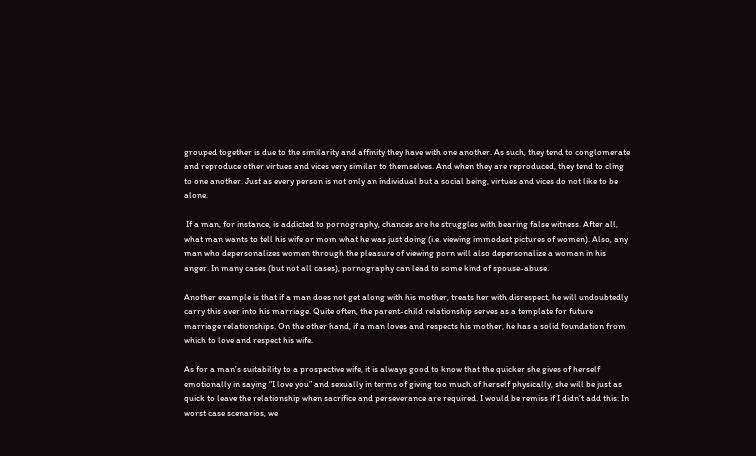grouped together is due to the similarity and affinity they have with one another. As such, they tend to conglomerate and reproduce other virtues and vices very similar to themselves. And when they are reproduced, they tend to cling to one another. Just as every person is not only an individual but a social being, virtues and vices do not like to be alone.

 If a man, for instance, is addicted to pornography, chances are he struggles with bearing false witness. After all, what man wants to tell his wife or mom what he was just doing (i.e. viewing immodest pictures of women). Also, any man who depersonalizes women through the pleasure of viewing porn will also depersonalize a woman in his anger. In many cases (but not all cases), pornography can lead to some kind of spouse-abuse.

Another example is that if a man does not get along with his mother, treats her with disrespect, he will undoubtedly carry this over into his marriage. Quite often, the parent-child relationship serves as a template for future marriage relationships. On the other hand, if a man loves and respects his mother, he has a solid foundation from which to love and respect his wife.

As for a man’s suitability to a prospective wife, it is always good to know that the quicker she gives of herself emotionally in saying “I love you” and sexually in terms of giving too much of herself physically, she will be just as quick to leave the relationship when sacrifice and perseverance are required. I would be remiss if I didn’t add this: In worst case scenarios, we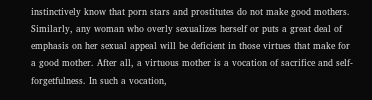instinctively know that porn stars and prostitutes do not make good mothers. Similarly, any woman who overly sexualizes herself or puts a great deal of emphasis on her sexual appeal will be deficient in those virtues that make for a good mother. After all, a virtuous mother is a vocation of sacrifice and self-forgetfulness. In such a vocation,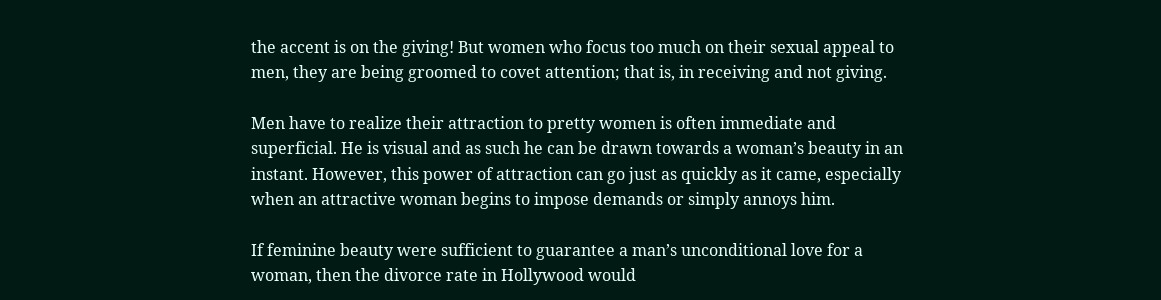the accent is on the giving! But women who focus too much on their sexual appeal to men, they are being groomed to covet attention; that is, in receiving and not giving.

Men have to realize their attraction to pretty women is often immediate and superficial. He is visual and as such he can be drawn towards a woman’s beauty in an instant. However, this power of attraction can go just as quickly as it came, especially when an attractive woman begins to impose demands or simply annoys him.

If feminine beauty were sufficient to guarantee a man’s unconditional love for a woman, then the divorce rate in Hollywood would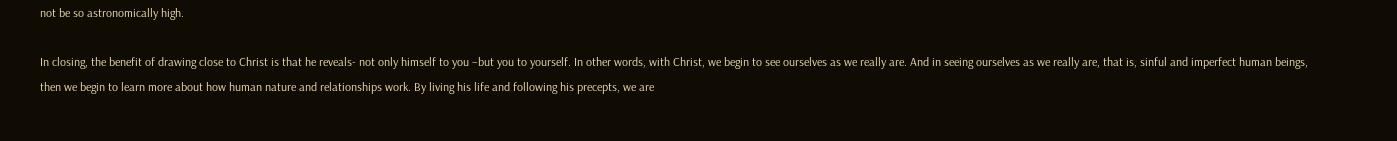not be so astronomically high.

In closing, the benefit of drawing close to Christ is that he reveals- not only himself to you –but you to yourself. In other words, with Christ, we begin to see ourselves as we really are. And in seeing ourselves as we really are, that is, sinful and imperfect human beings, then we begin to learn more about how human nature and relationships work. By living his life and following his precepts, we are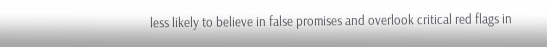less likely to believe in false promises and overlook critical red flags in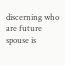discerning who are future spouse is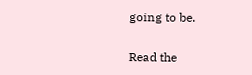going to be.

Read the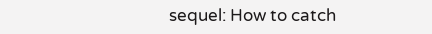sequel: How to catch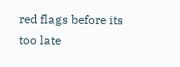red flags before its too late